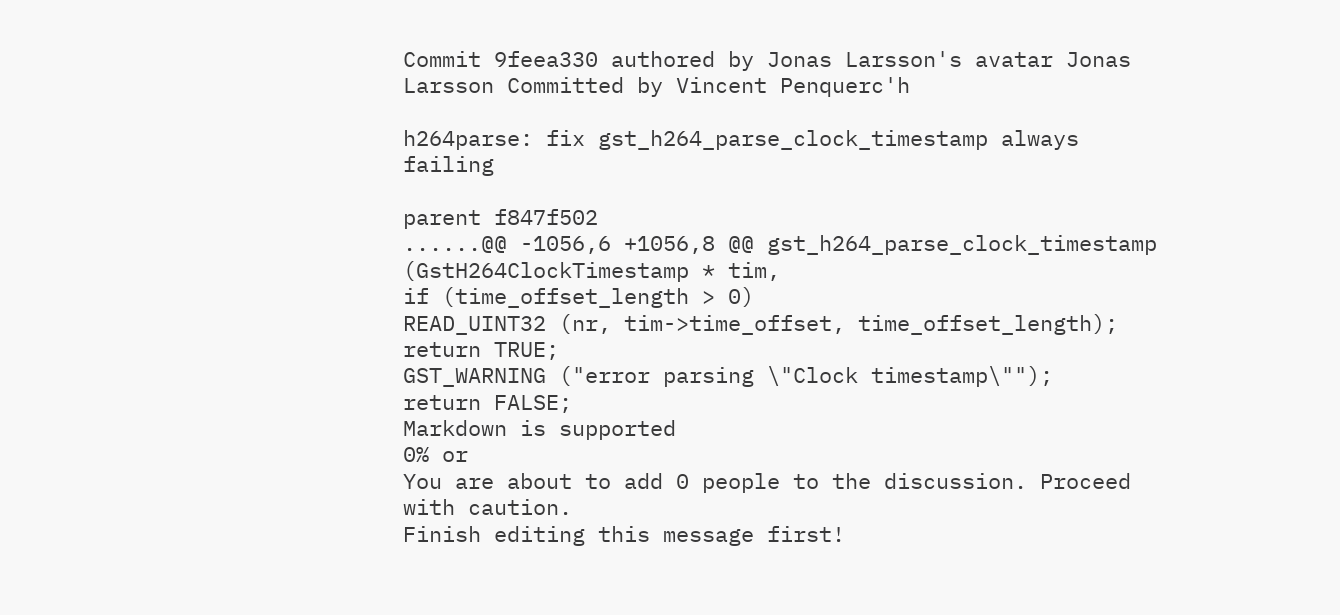Commit 9feea330 authored by Jonas Larsson's avatar Jonas Larsson Committed by Vincent Penquerc'h

h264parse: fix gst_h264_parse_clock_timestamp always failing

parent f847f502
......@@ -1056,6 +1056,8 @@ gst_h264_parse_clock_timestamp (GstH264ClockTimestamp * tim,
if (time_offset_length > 0)
READ_UINT32 (nr, tim->time_offset, time_offset_length);
return TRUE;
GST_WARNING ("error parsing \"Clock timestamp\"");
return FALSE;
Markdown is supported
0% or
You are about to add 0 people to the discussion. Proceed with caution.
Finish editing this message first!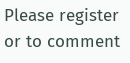Please register or to comment